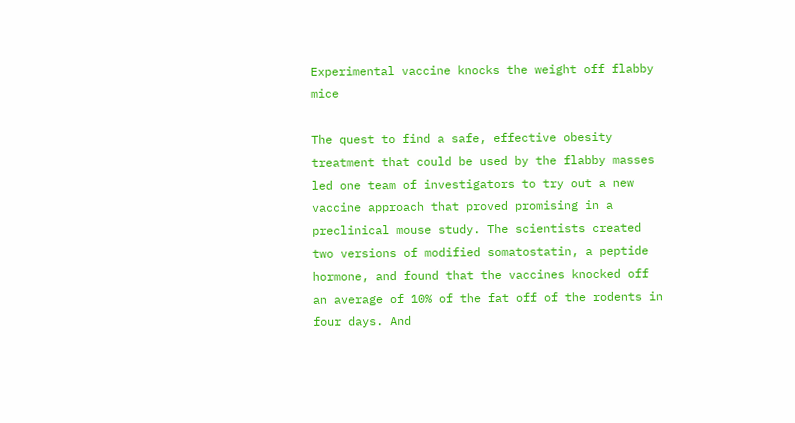Experimental vaccine knocks the weight off flabby mice

The quest to find a safe, effective obesity treatment that could be used by the flabby masses led one team of investigators to try out a new vaccine approach that proved promising in a preclinical mouse study. The scientists created two versions of modified somatostatin, a peptide hormone, and found that the vaccines knocked off an average of 10% of the fat off of the rodents in four days. And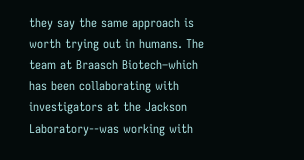they say the same approach is worth trying out in humans. The team at Braasch Biotech–which has been collaborating with investigators at the Jackson Laboratory--was working with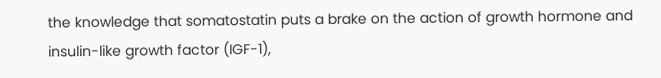the knowledge that somatostatin puts a brake on the action of growth hormone and insulin-like growth factor (IGF-1),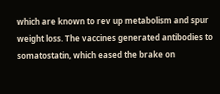which are known to rev up metabolism and spur weight loss. The vaccines generated antibodies to somatostatin, which eased the brake on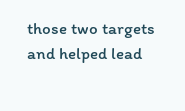those two targets and helped lead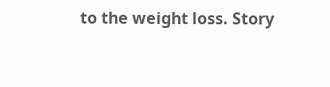to the weight loss. Story